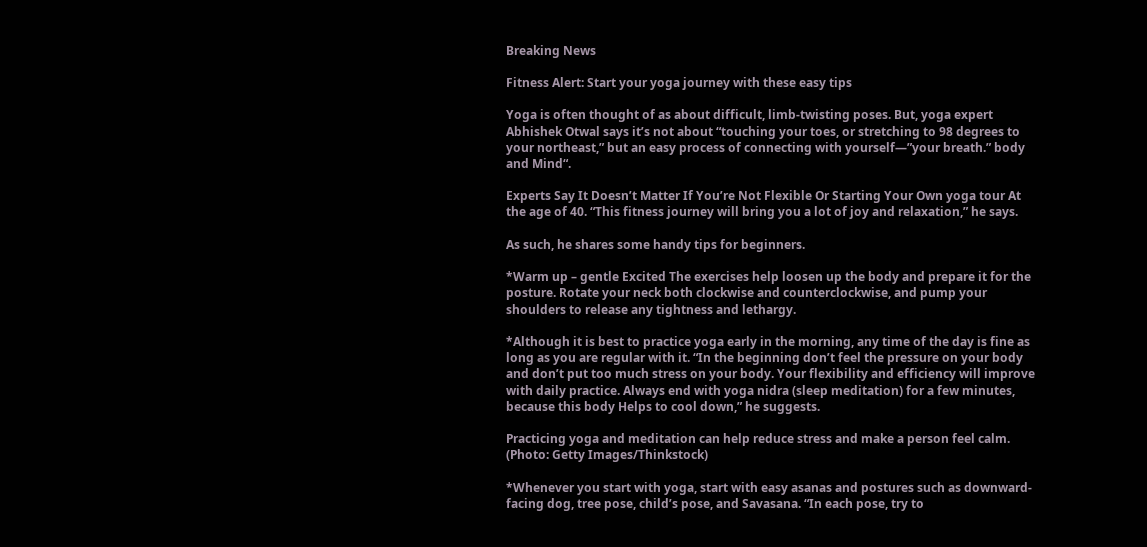Breaking News

Fitness Alert: Start your yoga journey with these easy tips

Yoga is often thought of as about difficult, limb-twisting poses. But, yoga expert Abhishek Otwal says it’s not about “touching your toes, or stretching to 98 degrees to your northeast,” but an easy process of connecting with yourself—”your breath.” body and Mind“.

Experts Say It Doesn’t Matter If You’re Not Flexible Or Starting Your Own yoga tour At the age of 40. “This fitness journey will bring you a lot of joy and relaxation,” he says.

As such, he shares some handy tips for beginners.

*Warm up – gentle Excited The exercises help loosen up the body and prepare it for the posture. Rotate your neck both clockwise and counterclockwise, and pump your shoulders to release any tightness and lethargy.

*Although it is best to practice yoga early in the morning, any time of the day is fine as long as you are regular with it. “In the beginning don’t feel the pressure on your body and don’t put too much stress on your body. Your flexibility and efficiency will improve with daily practice. Always end with yoga nidra (sleep meditation) for a few minutes, because this body Helps to cool down,” he suggests.

Practicing yoga and meditation can help reduce stress and make a person feel calm. (Photo: Getty Images/Thinkstock)

*Whenever you start with yoga, start with easy asanas and postures such as downward-facing dog, tree pose, child’s pose, and Savasana. “In each pose, try to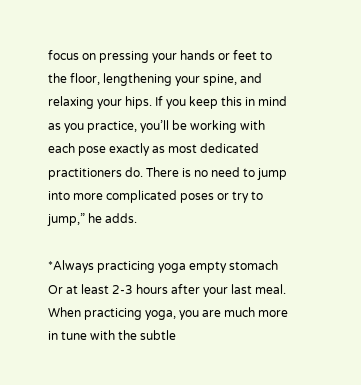focus on pressing your hands or feet to the floor, lengthening your spine, and relaxing your hips. If you keep this in mind as you practice, you’ll be working with each pose exactly as most dedicated practitioners do. There is no need to jump into more complicated poses or try to jump,” he adds.

*Always practicing yoga empty stomach Or at least 2-3 hours after your last meal. When practicing yoga, you are much more in tune with the subtle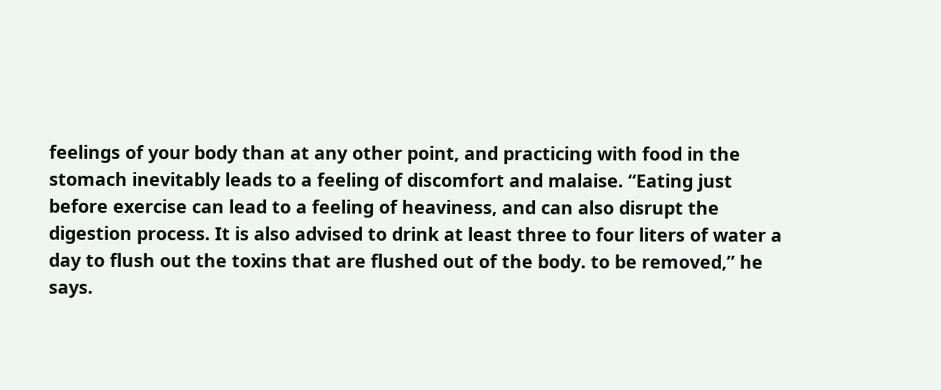feelings of your body than at any other point, and practicing with food in the stomach inevitably leads to a feeling of discomfort and malaise. “Eating just before exercise can lead to a feeling of heaviness, and can also disrupt the digestion process. It is also advised to drink at least three to four liters of water a day to flush out the toxins that are flushed out of the body. to be removed,” he says.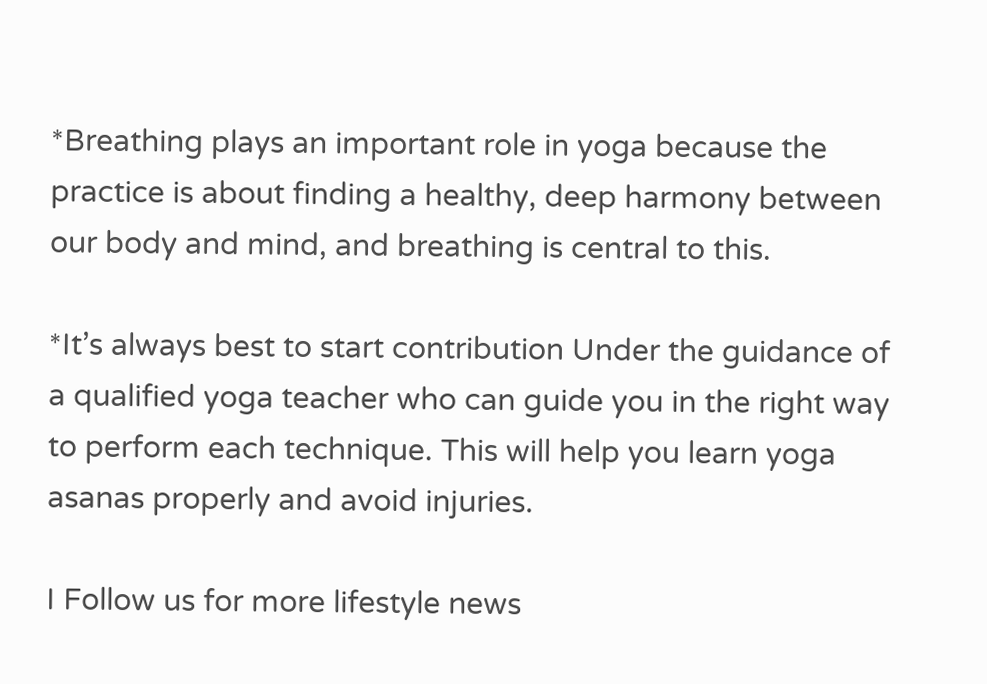*Breathing plays an important role in yoga because the practice is about finding a healthy, deep harmony between our body and mind, and breathing is central to this.

*It’s always best to start contribution Under the guidance of a qualified yoga teacher who can guide you in the right way to perform each technique. This will help you learn yoga asanas properly and avoid injuries.

I Follow us for more lifestyle news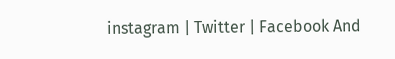instagram | Twitter | Facebook And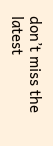don’t miss the latest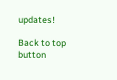updates!

Back to top button